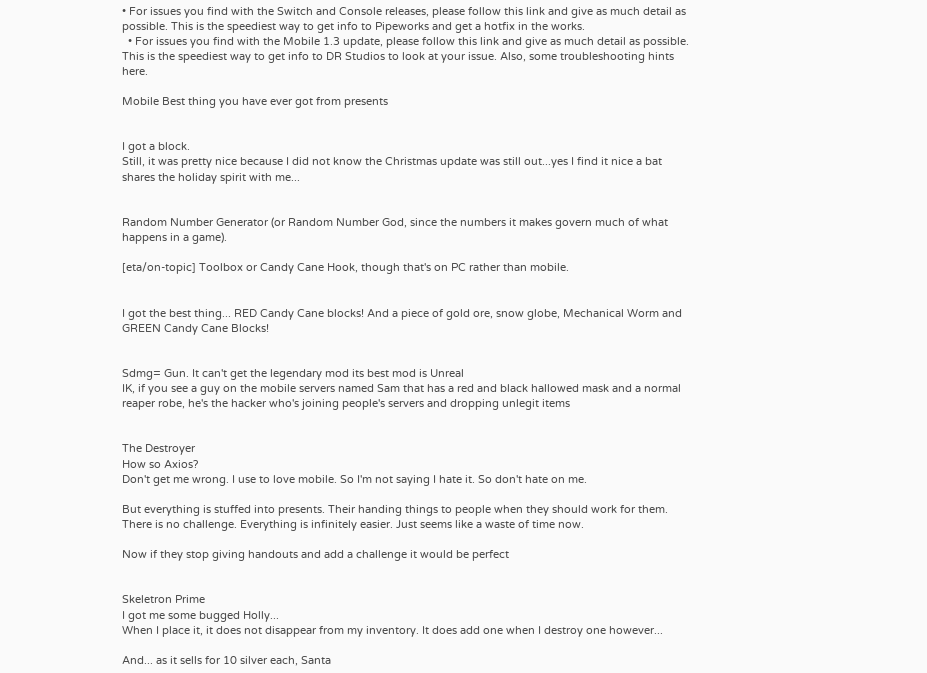• For issues you find with the Switch and Console releases, please follow this link and give as much detail as possible. This is the speediest way to get info to Pipeworks and get a hotfix in the works.
  • For issues you find with the Mobile 1.3 update, please follow this link and give as much detail as possible. This is the speediest way to get info to DR Studios to look at your issue. Also, some troubleshooting hints here.

Mobile Best thing you have ever got from presents


I got a block.
Still, it was pretty nice because I did not know the Christmas update was still out...yes I find it nice a bat shares the holiday spirit with me...


Random Number Generator (or Random Number God, since the numbers it makes govern much of what happens in a game).

[eta/on-topic] Toolbox or Candy Cane Hook, though that's on PC rather than mobile.


I got the best thing... RED Candy Cane blocks! And a piece of gold ore, snow globe, Mechanical Worm and GREEN Candy Cane Blocks!


Sdmg= Gun. It can't get the legendary mod its best mod is Unreal
IK, if you see a guy on the mobile servers named Sam that has a red and black hallowed mask and a normal reaper robe, he's the hacker who's joining people's servers and dropping unlegit items


The Destroyer
How so Axios?
Don't get me wrong. I use to love mobile. So I'm not saying I hate it. So don't hate on me.

But everything is stuffed into presents. Their handing things to people when they should work for them. There is no challenge. Everything is infinitely easier. Just seems like a waste of time now.

Now if they stop giving handouts and add a challenge it would be perfect


Skeletron Prime
I got me some bugged Holly...
When I place it, it does not disappear from my inventory. It does add one when I destroy one however...

And... as it sells for 10 silver each, Santa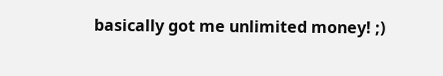basically got me unlimited money! ;)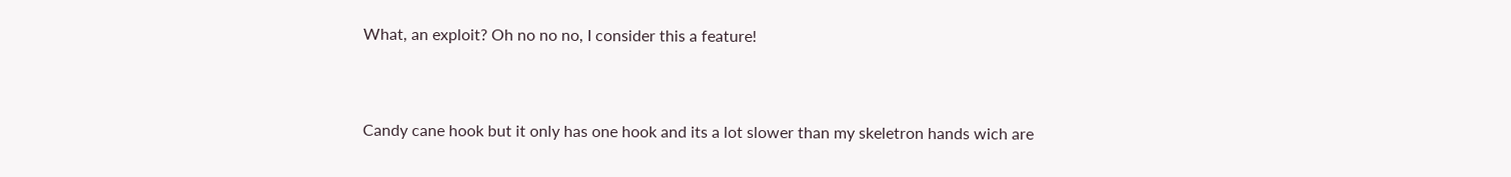What, an exploit? Oh no no no, I consider this a feature!


Candy cane hook but it only has one hook and its a lot slower than my skeletron hands wich are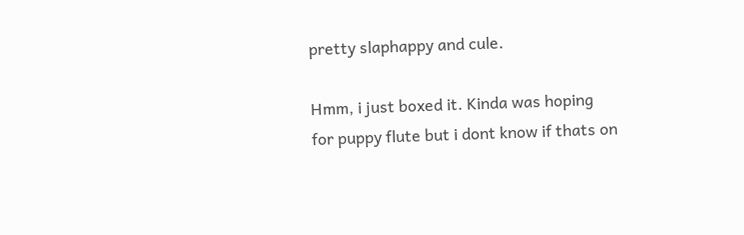pretty slaphappy and cule.

Hmm, i just boxed it. Kinda was hoping for puppy flute but i dont know if thats on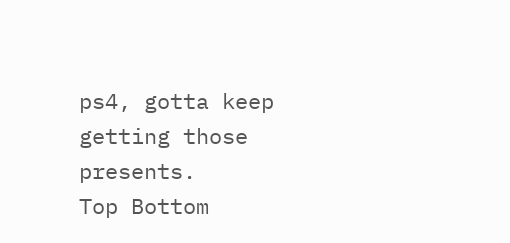ps4, gotta keep getting those presents.
Top Bottom